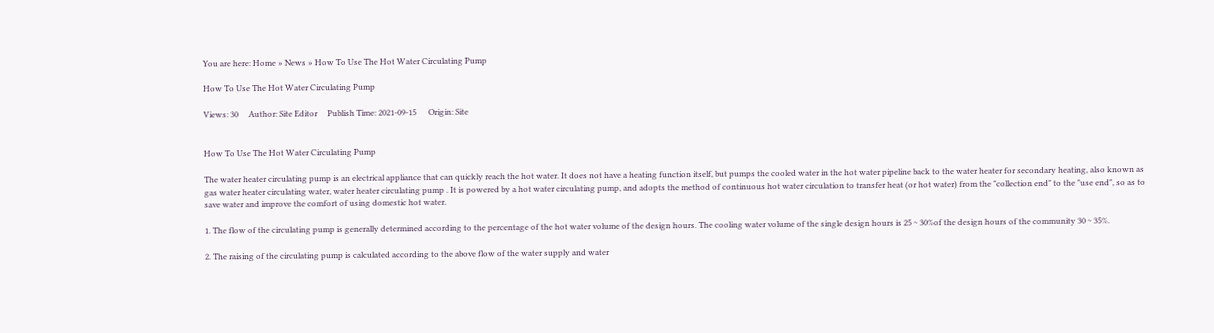You are here: Home » News » How To Use The Hot Water Circulating Pump

How To Use The Hot Water Circulating Pump

Views: 30     Author: Site Editor     Publish Time: 2021-09-15      Origin: Site


How To Use The Hot Water Circulating Pump

The water heater circulating pump is an electrical appliance that can quickly reach the hot water. It does not have a heating function itself, but pumps the cooled water in the hot water pipeline back to the water heater for secondary heating, also known as gas water heater circulating water, water heater circulating pump . It is powered by a hot water circulating pump, and adopts the method of continuous hot water circulation to transfer heat (or hot water) from the "collection end" to the "use end", so as to save water and improve the comfort of using domestic hot water.

1. The flow of the circulating pump is generally determined according to the percentage of the hot water volume of the design hours. The cooling water volume of the single design hours is 25 ~ 30%of the design hours of the community 30 ~ 35%.

2. The raising of the circulating pump is calculated according to the above flow of the water supply and water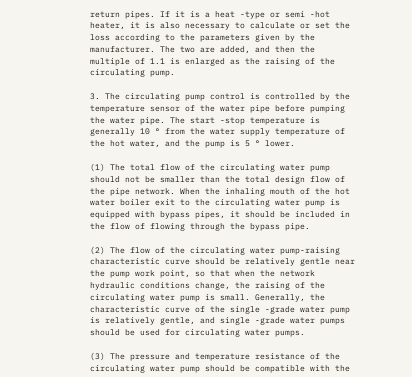return pipes. If it is a heat -type or semi -hot heater, it is also necessary to calculate or set the loss according to the parameters given by the manufacturer. The two are added, and then the multiple of 1.1 is enlarged as the raising of the circulating pump.

3. The circulating pump control is controlled by the temperature sensor of the water pipe before pumping the water pipe. The start -stop temperature is generally 10 ° from the water supply temperature of the hot water, and the pump is 5 ° lower.

(1) The total flow of the circulating water pump should not be smaller than the total design flow of the pipe network. When the inhaling mouth of the hot water boiler exit to the circulating water pump is equipped with bypass pipes, it should be included in the flow of flowing through the bypass pipe.

(2) The flow of the circulating water pump-raising characteristic curve should be relatively gentle near the pump work point, so that when the network hydraulic conditions change, the raising of the circulating water pump is small. Generally, the characteristic curve of the single -grade water pump is relatively gentle, and single -grade water pumps should be used for circulating water pumps.

(3) The pressure and temperature resistance of the circulating water pump should be compatible with the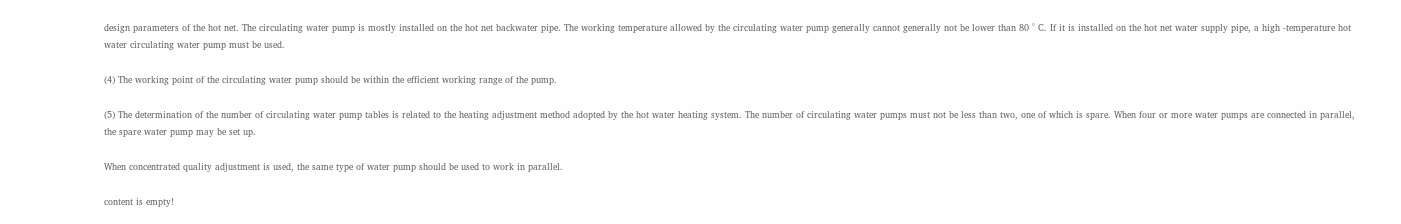design parameters of the hot net. The circulating water pump is mostly installed on the hot net backwater pipe. The working temperature allowed by the circulating water pump generally cannot generally not be lower than 80 ° C. If it is installed on the hot net water supply pipe, a high -temperature hot water circulating water pump must be used.

(4) The working point of the circulating water pump should be within the efficient working range of the pump.

(5) The determination of the number of circulating water pump tables is related to the heating adjustment method adopted by the hot water heating system. The number of circulating water pumps must not be less than two, one of which is spare. When four or more water pumps are connected in parallel, the spare water pump may be set up.

When concentrated quality adjustment is used, the same type of water pump should be used to work in parallel.

content is empty!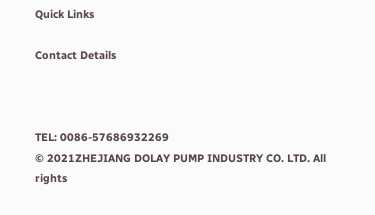Quick Links

Contact Details



TEL: 0086-57686932269
© 2021ZHEJIANG DOLAY PUMP INDUSTRY CO. LTD. All rights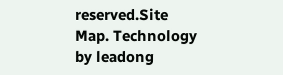reserved.Site Map. Technology by leadong